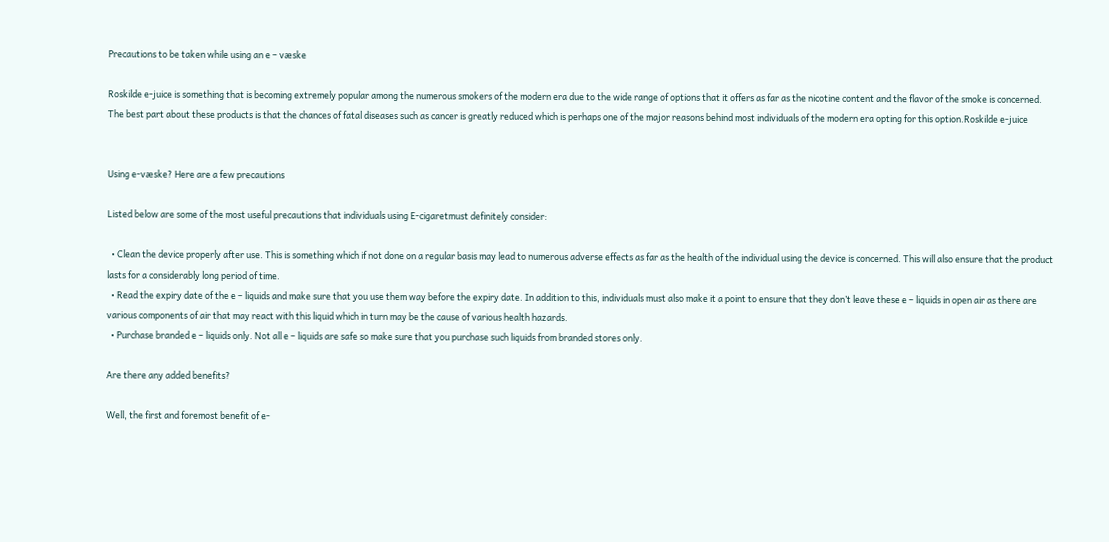Precautions to be taken while using an e – væske

Roskilde e-juice is something that is becoming extremely popular among the numerous smokers of the modern era due to the wide range of options that it offers as far as the nicotine content and the flavor of the smoke is concerned. The best part about these products is that the chances of fatal diseases such as cancer is greatly reduced which is perhaps one of the major reasons behind most individuals of the modern era opting for this option.Roskilde e-juice


Using e-væske? Here are a few precautions

Listed below are some of the most useful precautions that individuals using E-cigaretmust definitely consider:

  • Clean the device properly after use. This is something which if not done on a regular basis may lead to numerous adverse effects as far as the health of the individual using the device is concerned. This will also ensure that the product lasts for a considerably long period of time.
  • Read the expiry date of the e – liquids and make sure that you use them way before the expiry date. In addition to this, individuals must also make it a point to ensure that they don’t leave these e – liquids in open air as there are various components of air that may react with this liquid which in turn may be the cause of various health hazards.
  • Purchase branded e – liquids only. Not all e – liquids are safe so make sure that you purchase such liquids from branded stores only.

Are there any added benefits?

Well, the first and foremost benefit of e-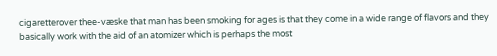cigaretterover thee-væske that man has been smoking for ages is that they come in a wide range of flavors and they basically work with the aid of an atomizer which is perhaps the most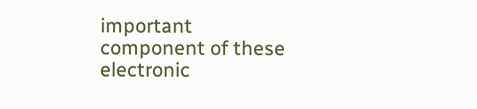important component of these electronic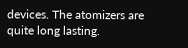devices. The atomizers are quite long lasting.